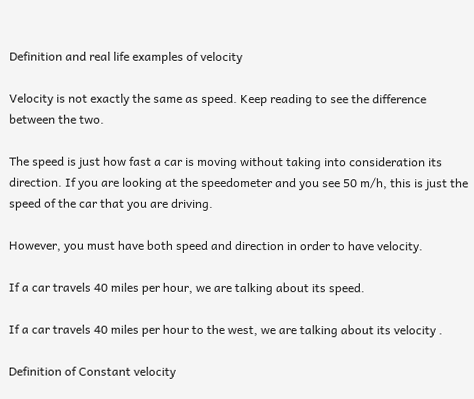Definition and real life examples of velocity

Velocity is not exactly the same as speed. Keep reading to see the difference between the two.

The speed is just how fast a car is moving without taking into consideration its direction. If you are looking at the speedometer and you see 50 m/h, this is just the speed of the car that you are driving.

However, you must have both speed and direction in order to have velocity.

If a car travels 40 miles per hour, we are talking about its speed.

If a car travels 40 miles per hour to the west, we are talking about its velocity .

Definition of Constant velocity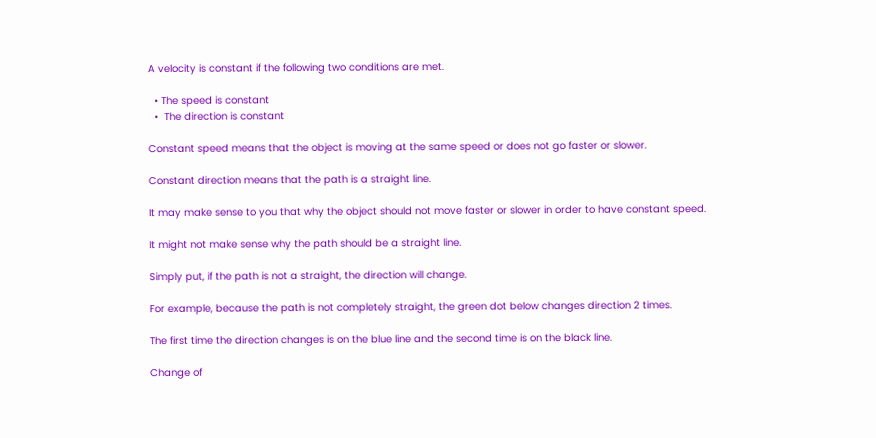A velocity is constant if the following two conditions are met.

  • The speed is constant
  •  The direction is constant

Constant speed means that the object is moving at the same speed or does not go faster or slower.

Constant direction means that the path is a straight line.

It may make sense to you that why the object should not move faster or slower in order to have constant speed.

It might not make sense why the path should be a straight line.

Simply put, if the path is not a straight, the direction will change.

For example, because the path is not completely straight, the green dot below changes direction 2 times.

The first time the direction changes is on the blue line and the second time is on the black line.

Change of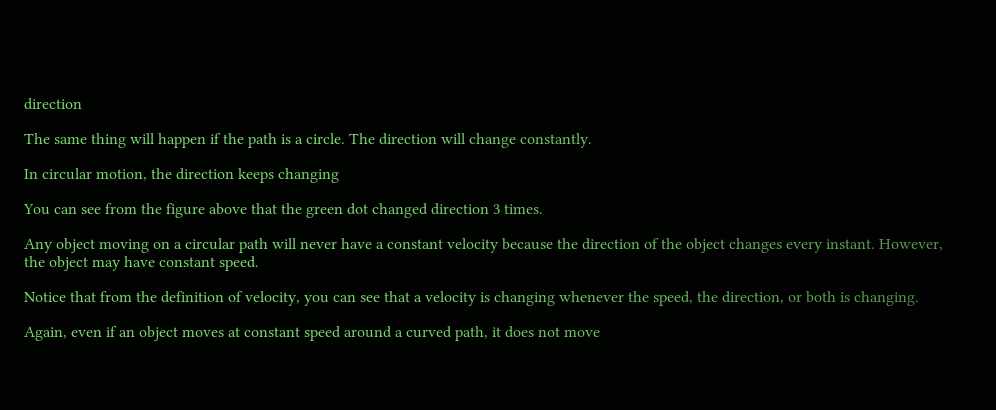direction

The same thing will happen if the path is a circle. The direction will change constantly.

In circular motion, the direction keeps changing

You can see from the figure above that the green dot changed direction 3 times.

Any object moving on a circular path will never have a constant velocity because the direction of the object changes every instant. However, the object may have constant speed.

Notice that from the definition of velocity, you can see that a velocity is changing whenever the speed, the direction, or both is changing.

Again, even if an object moves at constant speed around a curved path, it does not move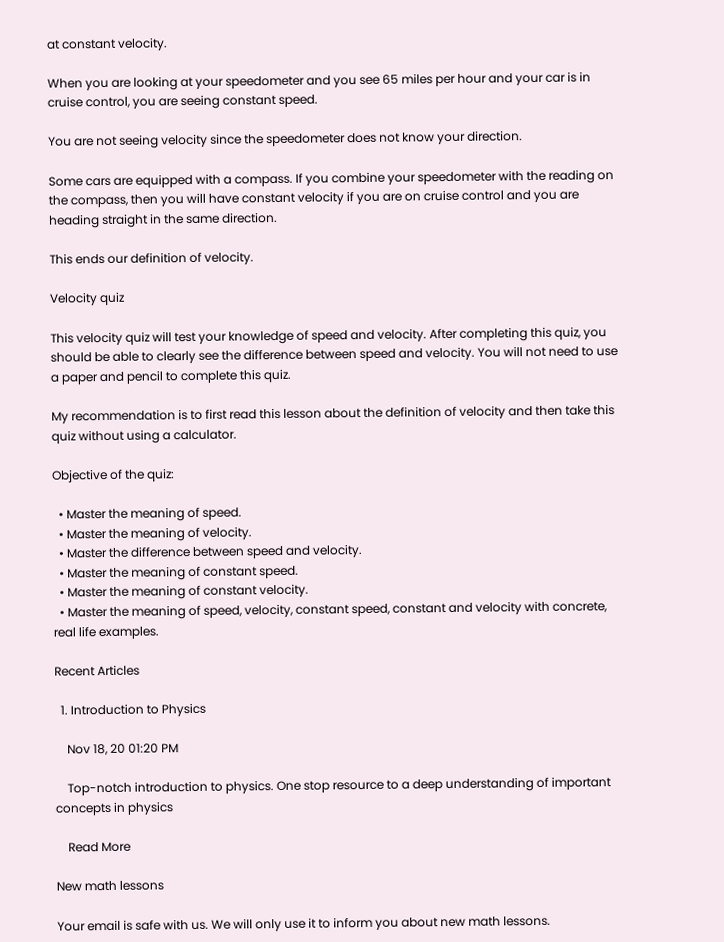at constant velocity.

When you are looking at your speedometer and you see 65 miles per hour and your car is in cruise control, you are seeing constant speed.

You are not seeing velocity since the speedometer does not know your direction.

Some cars are equipped with a compass. If you combine your speedometer with the reading on the compass, then you will have constant velocity if you are on cruise control and you are heading straight in the same direction.

This ends our definition of velocity.

Velocity quiz

This velocity quiz will test your knowledge of speed and velocity. After completing this quiz, you should be able to clearly see the difference between speed and velocity. You will not need to use a paper and pencil to complete this quiz.

My recommendation is to first read this lesson about the definition of velocity and then take this quiz without using a calculator.

Objective of the quiz:

  • Master the meaning of speed.
  • Master the meaning of velocity.
  • Master the difference between speed and velocity.
  • Master the meaning of constant speed.
  • Master the meaning of constant velocity.
  • Master the meaning of speed, velocity, constant speed, constant and velocity with concrete, real life examples.

Recent Articles

  1. Introduction to Physics

    Nov 18, 20 01:20 PM

    Top-notch introduction to physics. One stop resource to a deep understanding of important concepts in physics

    Read More

New math lessons

Your email is safe with us. We will only use it to inform you about new math lessons.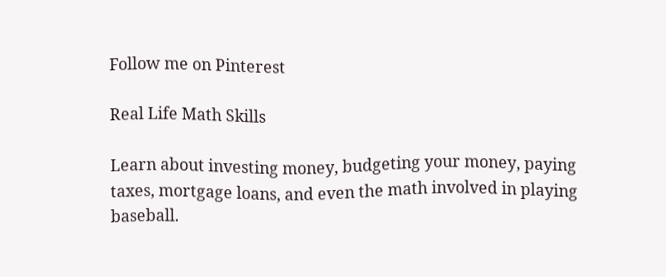Follow me on Pinterest

Real Life Math Skills

Learn about investing money, budgeting your money, paying taxes, mortgage loans, and even the math involved in playing baseball.